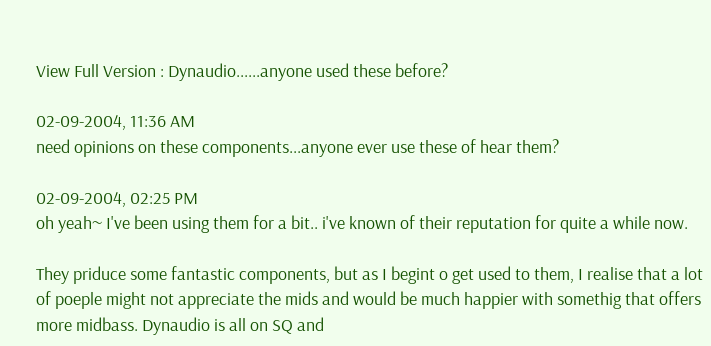View Full Version : Dynaudio......anyone used these before?

02-09-2004, 11:36 AM
need opinions on these components...anyone ever use these of hear them?

02-09-2004, 02:25 PM
oh yeah~ I've been using them for a bit.. i've known of their reputation for quite a while now.

They priduce some fantastic components, but as I begint o get used to them, I realise that a lot of poeple might not appreciate the mids and would be much happier with somethig that offers more midbass. Dynaudio is all on SQ and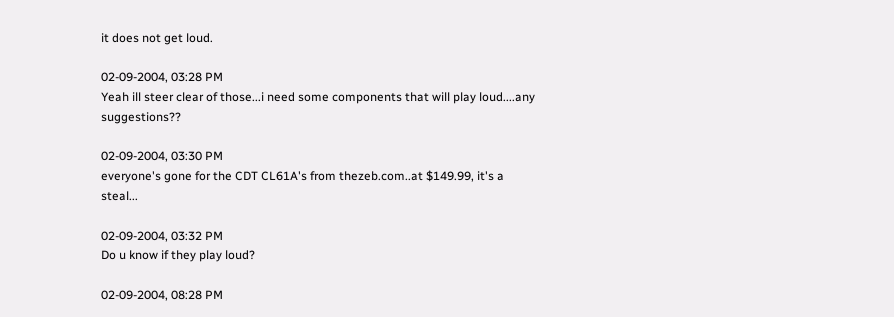it does not get loud.

02-09-2004, 03:28 PM
Yeah ill steer clear of those...i need some components that will play loud....any suggestions??

02-09-2004, 03:30 PM
everyone's gone for the CDT CL61A's from thezeb.com..at $149.99, it's a steal...

02-09-2004, 03:32 PM
Do u know if they play loud?

02-09-2004, 08:28 PM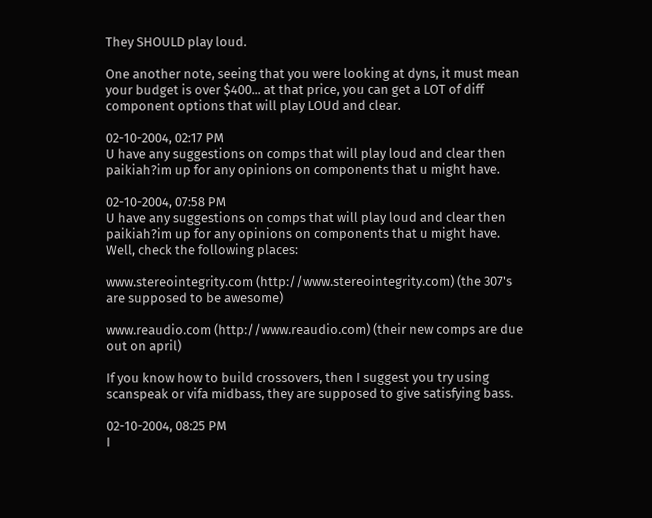They SHOULD play loud.

One another note, seeing that you were looking at dyns, it must mean your budget is over $400... at that price, you can get a LOT of diff component options that will play LOUd and clear.

02-10-2004, 02:17 PM
U have any suggestions on comps that will play loud and clear then paikiah?im up for any opinions on components that u might have.

02-10-2004, 07:58 PM
U have any suggestions on comps that will play loud and clear then paikiah?im up for any opinions on components that u might have.
Well, check the following places:

www.stereointegrity.com (http://www.stereointegrity.com) (the 307's are supposed to be awesome)

www.reaudio.com (http://www.reaudio.com) (their new comps are due out on april)

If you know how to build crossovers, then I suggest you try using scanspeak or vifa midbass, they are supposed to give satisfying bass.

02-10-2004, 08:25 PM
I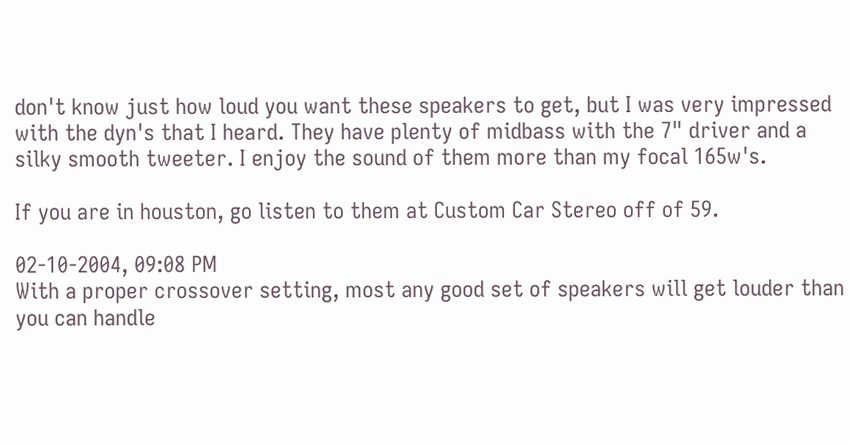don't know just how loud you want these speakers to get, but I was very impressed with the dyn's that I heard. They have plenty of midbass with the 7" driver and a silky smooth tweeter. I enjoy the sound of them more than my focal 165w's.

If you are in houston, go listen to them at Custom Car Stereo off of 59.

02-10-2004, 09:08 PM
With a proper crossover setting, most any good set of speakers will get louder than you can handle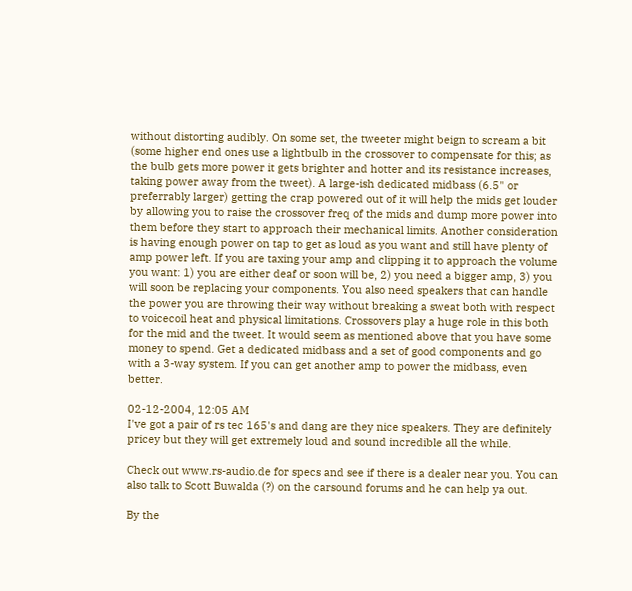without distorting audibly. On some set, the tweeter might beign to scream a bit (some higher end ones use a lightbulb in the crossover to compensate for this; as the bulb gets more power it gets brighter and hotter and its resistance increases, taking power away from the tweet). A large-ish dedicated midbass (6.5" or preferrably larger) getting the crap powered out of it will help the mids get louder by allowing you to raise the crossover freq of the mids and dump more power into them before they start to approach their mechanical limits. Another consideration is having enough power on tap to get as loud as you want and still have plenty of amp power left. If you are taxing your amp and clipping it to approach the volume you want: 1) you are either deaf or soon will be, 2) you need a bigger amp, 3) you will soon be replacing your components. You also need speakers that can handle the power you are throwing their way without breaking a sweat both with respect to voicecoil heat and physical limitations. Crossovers play a huge role in this both for the mid and the tweet. It would seem as mentioned above that you have some money to spend. Get a dedicated midbass and a set of good components and go with a 3-way system. If you can get another amp to power the midbass, even better.

02-12-2004, 12:05 AM
I've got a pair of rs tec 165's and dang are they nice speakers. They are definitely pricey but they will get extremely loud and sound incredible all the while.

Check out www.rs-audio.de for specs and see if there is a dealer near you. You can also talk to Scott Buwalda (?) on the carsound forums and he can help ya out.

By the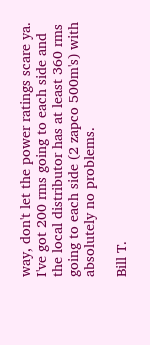way, don't let the power ratings scare ya. I've got 200 rms going to each side and the local distributor has at least 360 rms going to each side (2 zapco 500m's) with absolutely no problems.

Bill T.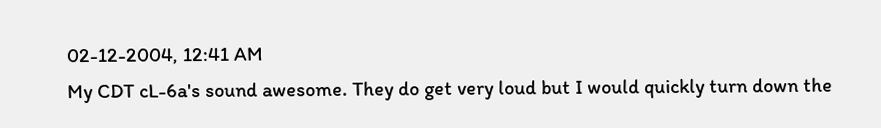02-12-2004, 12:41 AM
My CDT cL-6a's sound awesome. They do get very loud but I would quickly turn down the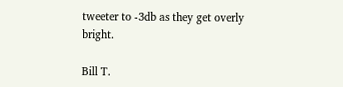tweeter to -3db as they get overly bright.

Bill T.